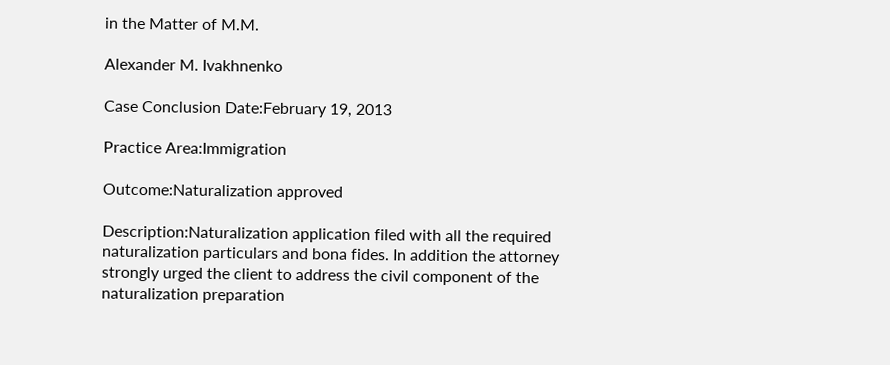in the Matter of M.M.

Alexander M. Ivakhnenko

Case Conclusion Date:February 19, 2013

Practice Area:Immigration

Outcome:Naturalization approved

Description:Naturalization application filed with all the required naturalization particulars and bona fides. In addition the attorney strongly urged the client to address the civil component of the naturalization preparation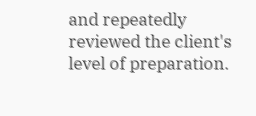and repeatedly reviewed the client's level of preparation.